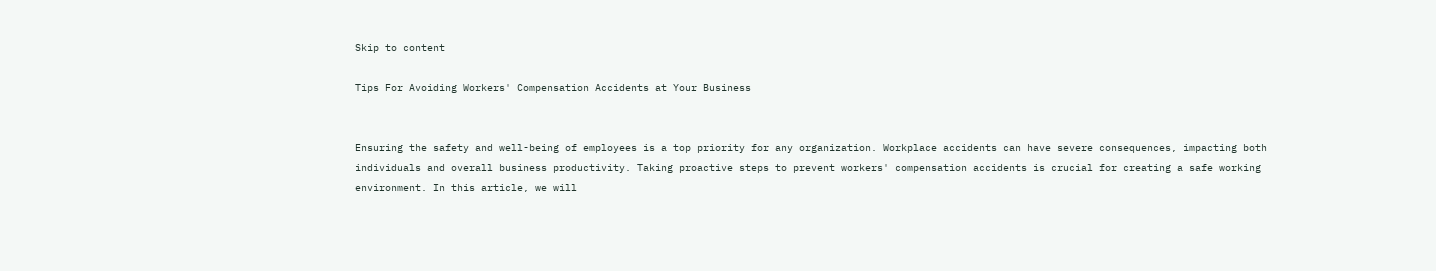Skip to content

Tips For Avoiding Workers' Compensation Accidents at Your Business


Ensuring the safety and well-being of employees is a top priority for any organization. Workplace accidents can have severe consequences, impacting both individuals and overall business productivity. Taking proactive steps to prevent workers' compensation accidents is crucial for creating a safe working environment. In this article, we will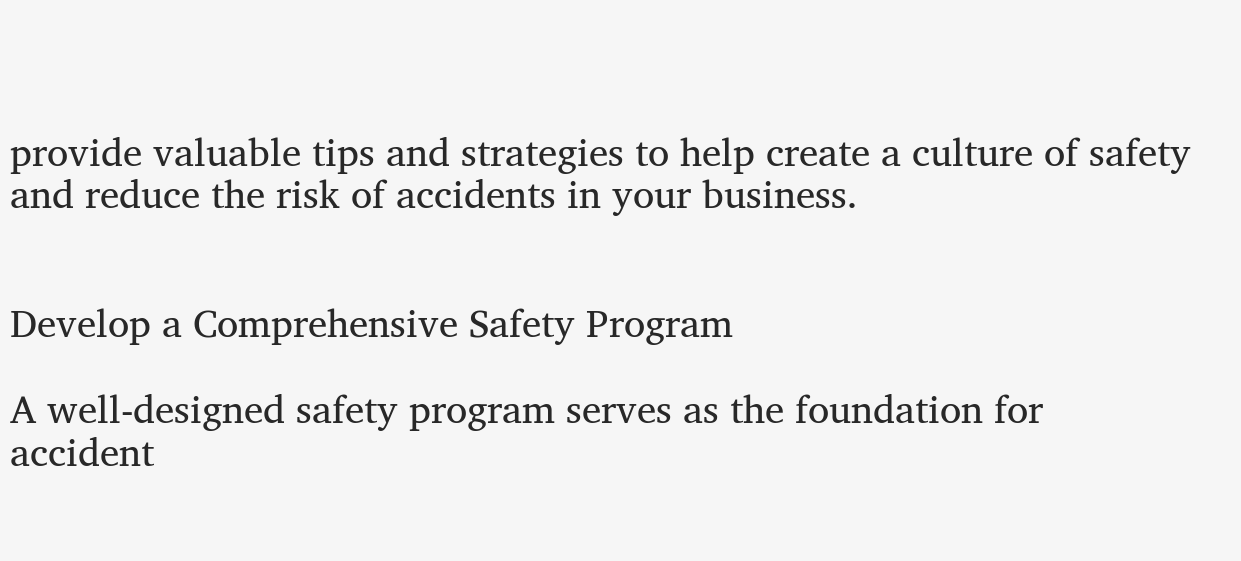provide valuable tips and strategies to help create a culture of safety and reduce the risk of accidents in your business.


Develop a Comprehensive Safety Program

A well-designed safety program serves as the foundation for accident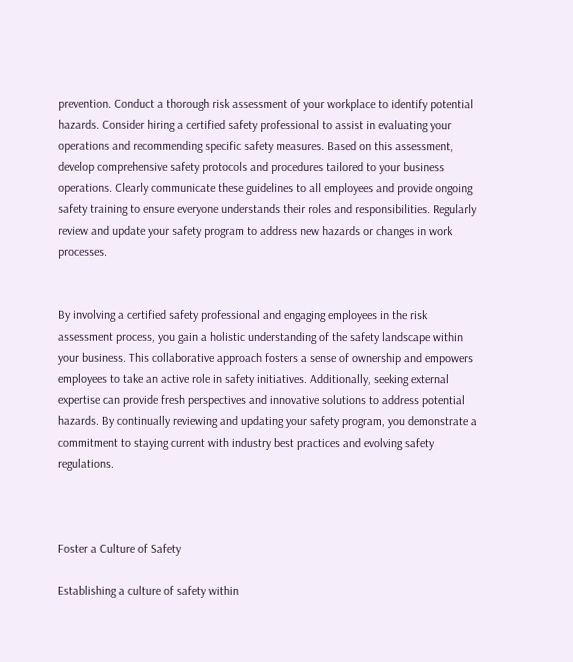prevention. Conduct a thorough risk assessment of your workplace to identify potential hazards. Consider hiring a certified safety professional to assist in evaluating your operations and recommending specific safety measures. Based on this assessment, develop comprehensive safety protocols and procedures tailored to your business operations. Clearly communicate these guidelines to all employees and provide ongoing safety training to ensure everyone understands their roles and responsibilities. Regularly review and update your safety program to address new hazards or changes in work processes.


By involving a certified safety professional and engaging employees in the risk assessment process, you gain a holistic understanding of the safety landscape within your business. This collaborative approach fosters a sense of ownership and empowers employees to take an active role in safety initiatives. Additionally, seeking external expertise can provide fresh perspectives and innovative solutions to address potential hazards. By continually reviewing and updating your safety program, you demonstrate a commitment to staying current with industry best practices and evolving safety regulations.



Foster a Culture of Safety

Establishing a culture of safety within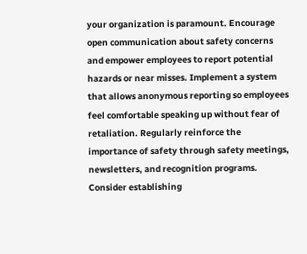your organization is paramount. Encourage open communication about safety concerns and empower employees to report potential hazards or near misses. Implement a system that allows anonymous reporting so employees feel comfortable speaking up without fear of retaliation. Regularly reinforce the importance of safety through safety meetings, newsletters, and recognition programs. Consider establishing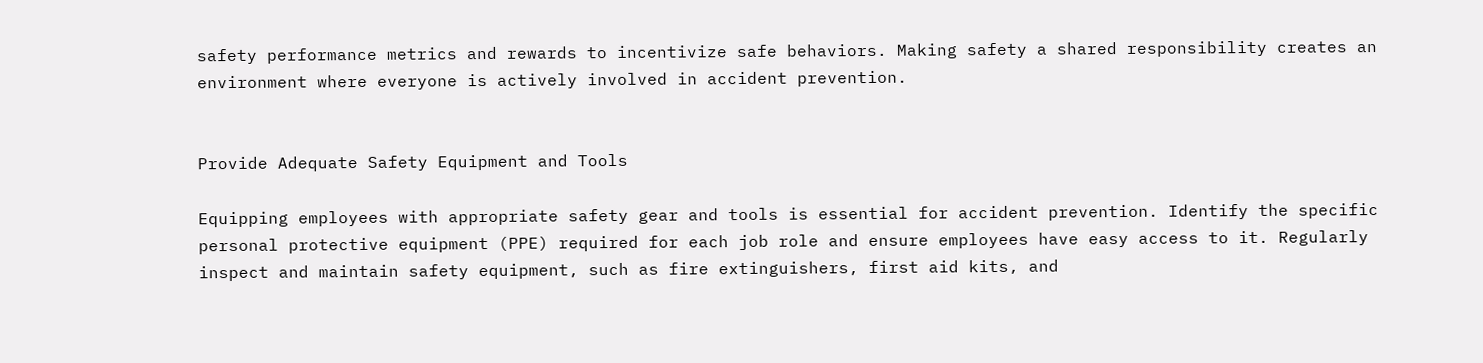safety performance metrics and rewards to incentivize safe behaviors. Making safety a shared responsibility creates an environment where everyone is actively involved in accident prevention.


Provide Adequate Safety Equipment and Tools

Equipping employees with appropriate safety gear and tools is essential for accident prevention. Identify the specific personal protective equipment (PPE) required for each job role and ensure employees have easy access to it. Regularly inspect and maintain safety equipment, such as fire extinguishers, first aid kits, and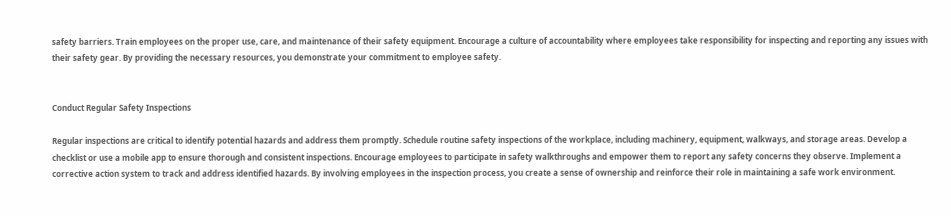safety barriers. Train employees on the proper use, care, and maintenance of their safety equipment. Encourage a culture of accountability where employees take responsibility for inspecting and reporting any issues with their safety gear. By providing the necessary resources, you demonstrate your commitment to employee safety.


Conduct Regular Safety Inspections

Regular inspections are critical to identify potential hazards and address them promptly. Schedule routine safety inspections of the workplace, including machinery, equipment, walkways, and storage areas. Develop a checklist or use a mobile app to ensure thorough and consistent inspections. Encourage employees to participate in safety walkthroughs and empower them to report any safety concerns they observe. Implement a corrective action system to track and address identified hazards. By involving employees in the inspection process, you create a sense of ownership and reinforce their role in maintaining a safe work environment.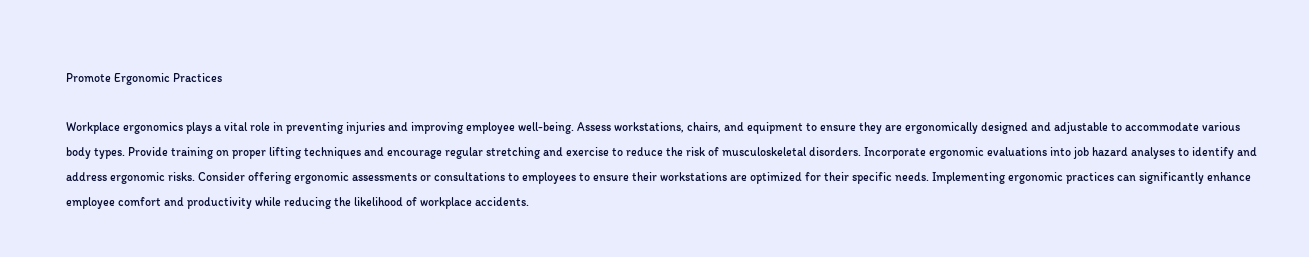Promote Ergonomic Practices

Workplace ergonomics plays a vital role in preventing injuries and improving employee well-being. Assess workstations, chairs, and equipment to ensure they are ergonomically designed and adjustable to accommodate various body types. Provide training on proper lifting techniques and encourage regular stretching and exercise to reduce the risk of musculoskeletal disorders. Incorporate ergonomic evaluations into job hazard analyses to identify and address ergonomic risks. Consider offering ergonomic assessments or consultations to employees to ensure their workstations are optimized for their specific needs. Implementing ergonomic practices can significantly enhance employee comfort and productivity while reducing the likelihood of workplace accidents.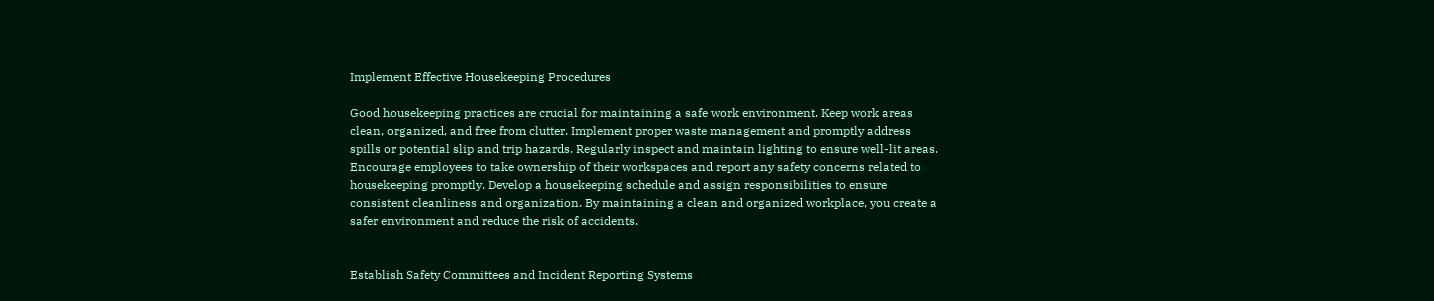Implement Effective Housekeeping Procedures

Good housekeeping practices are crucial for maintaining a safe work environment. Keep work areas clean, organized, and free from clutter. Implement proper waste management and promptly address spills or potential slip and trip hazards. Regularly inspect and maintain lighting to ensure well-lit areas. Encourage employees to take ownership of their workspaces and report any safety concerns related to housekeeping promptly. Develop a housekeeping schedule and assign responsibilities to ensure consistent cleanliness and organization. By maintaining a clean and organized workplace, you create a safer environment and reduce the risk of accidents.


Establish Safety Committees and Incident Reporting Systems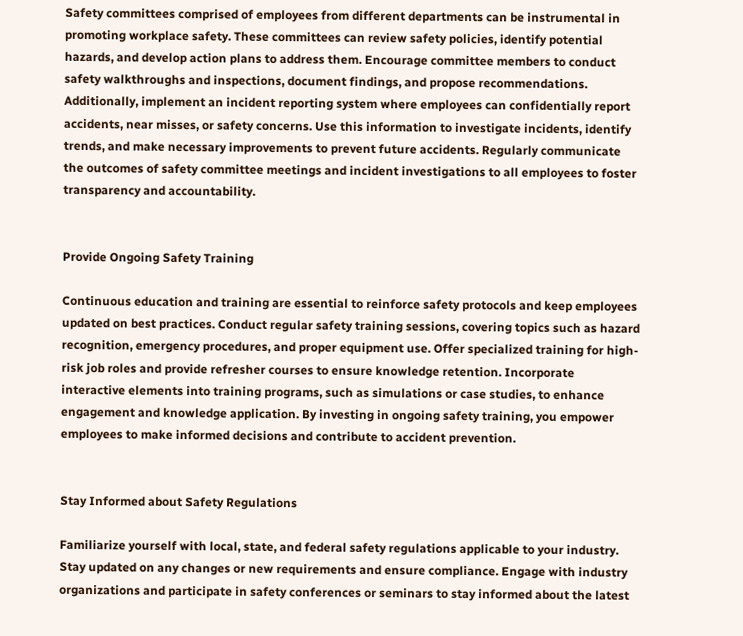Safety committees comprised of employees from different departments can be instrumental in promoting workplace safety. These committees can review safety policies, identify potential hazards, and develop action plans to address them. Encourage committee members to conduct safety walkthroughs and inspections, document findings, and propose recommendations. Additionally, implement an incident reporting system where employees can confidentially report accidents, near misses, or safety concerns. Use this information to investigate incidents, identify trends, and make necessary improvements to prevent future accidents. Regularly communicate the outcomes of safety committee meetings and incident investigations to all employees to foster transparency and accountability.


Provide Ongoing Safety Training

Continuous education and training are essential to reinforce safety protocols and keep employees updated on best practices. Conduct regular safety training sessions, covering topics such as hazard recognition, emergency procedures, and proper equipment use. Offer specialized training for high-risk job roles and provide refresher courses to ensure knowledge retention. Incorporate interactive elements into training programs, such as simulations or case studies, to enhance engagement and knowledge application. By investing in ongoing safety training, you empower employees to make informed decisions and contribute to accident prevention.


Stay Informed about Safety Regulations

Familiarize yourself with local, state, and federal safety regulations applicable to your industry. Stay updated on any changes or new requirements and ensure compliance. Engage with industry organizations and participate in safety conferences or seminars to stay informed about the latest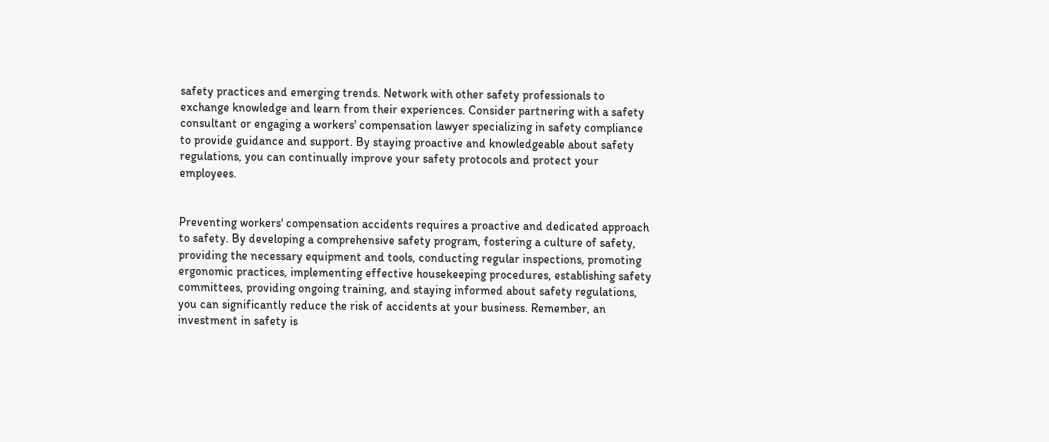safety practices and emerging trends. Network with other safety professionals to exchange knowledge and learn from their experiences. Consider partnering with a safety consultant or engaging a workers' compensation lawyer specializing in safety compliance to provide guidance and support. By staying proactive and knowledgeable about safety regulations, you can continually improve your safety protocols and protect your employees.


Preventing workers' compensation accidents requires a proactive and dedicated approach to safety. By developing a comprehensive safety program, fostering a culture of safety, providing the necessary equipment and tools, conducting regular inspections, promoting ergonomic practices, implementing effective housekeeping procedures, establishing safety committees, providing ongoing training, and staying informed about safety regulations, you can significantly reduce the risk of accidents at your business. Remember, an investment in safety is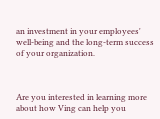an investment in your employees' well-being and the long-term success of your organization.



Are you interested in learning more about how Ving can help you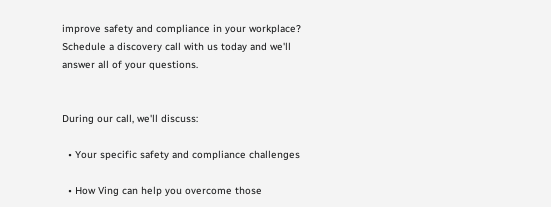improve safety and compliance in your workplace? Schedule a discovery call with us today and we'll answer all of your questions.


During our call, we'll discuss:

  • Your specific safety and compliance challenges

  • How Ving can help you overcome those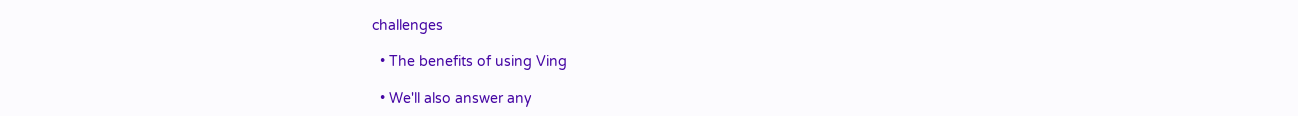challenges

  • The benefits of using Ving

  • We'll also answer any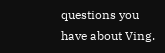questions you have about Ving.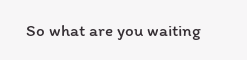So what are you waiting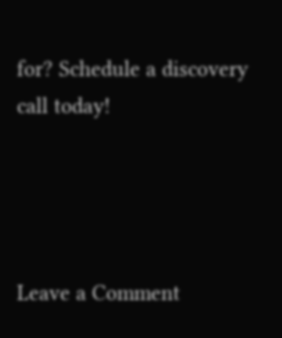for? Schedule a discovery call today!




Leave a Comment